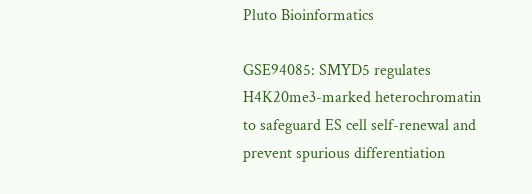Pluto Bioinformatics

GSE94085: SMYD5 regulates H4K20me3-marked heterochromatin to safeguard ES cell self-renewal and prevent spurious differentiation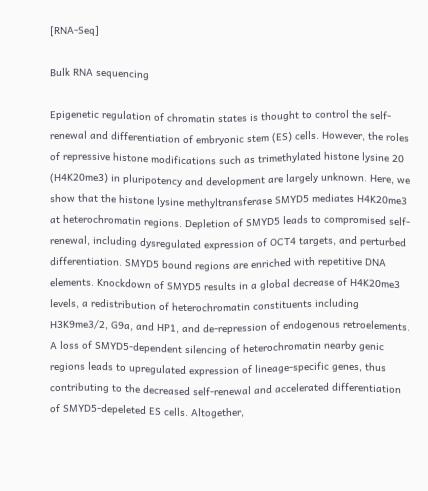[RNA-Seq]

Bulk RNA sequencing

Epigenetic regulation of chromatin states is thought to control the self-renewal and differentiation of embryonic stem (ES) cells. However, the roles of repressive histone modifications such as trimethylated histone lysine 20 (H4K20me3) in pluripotency and development are largely unknown. Here, we show that the histone lysine methyltransferase SMYD5 mediates H4K20me3 at heterochromatin regions. Depletion of SMYD5 leads to compromised self-renewal, including dysregulated expression of OCT4 targets, and perturbed differentiation. SMYD5 bound regions are enriched with repetitive DNA elements. Knockdown of SMYD5 results in a global decrease of H4K20me3 levels, a redistribution of heterochromatin constituents including H3K9me3/2, G9a, and HP1, and de-repression of endogenous retroelements. A loss of SMYD5-dependent silencing of heterochromatin nearby genic regions leads to upregulated expression of lineage-specific genes, thus contributing to the decreased self-renewal and accelerated differentiation of SMYD5-depeleted ES cells. Altogether,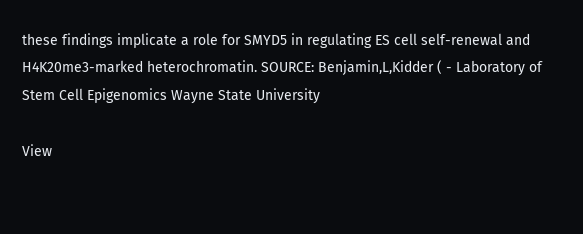these findings implicate a role for SMYD5 in regulating ES cell self-renewal and H4K20me3-marked heterochromatin. SOURCE: Benjamin,L,Kidder ( - Laboratory of Stem Cell Epigenomics Wayne State University

View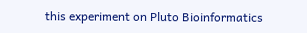this experiment on Pluto Bioinformatics